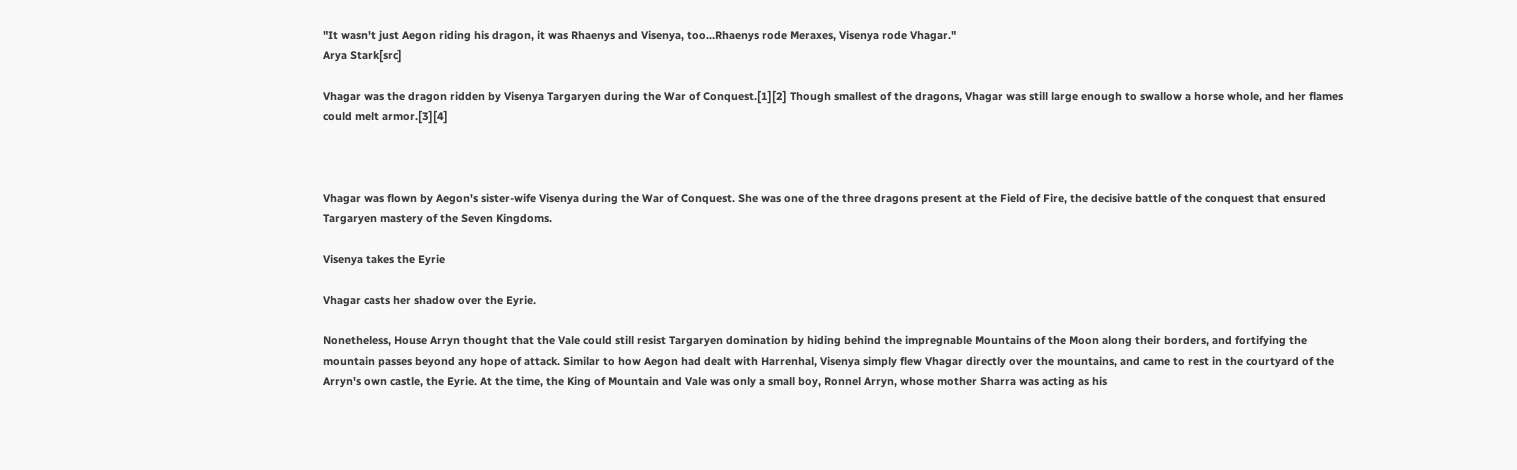"It wasn't just Aegon riding his dragon, it was Rhaenys and Visenya, too...Rhaenys rode Meraxes, Visenya rode Vhagar."
Arya Stark[src]

Vhagar was the dragon ridden by Visenya Targaryen during the War of Conquest.[1][2] Though smallest of the dragons, Vhagar was still large enough to swallow a horse whole, and her flames could melt armor.[3][4]



Vhagar was flown by Aegon's sister-wife Visenya during the War of Conquest. She was one of the three dragons present at the Field of Fire, the decisive battle of the conquest that ensured Targaryen mastery of the Seven Kingdoms.

Visenya takes the Eyrie

Vhagar casts her shadow over the Eyrie.

Nonetheless, House Arryn thought that the Vale could still resist Targaryen domination by hiding behind the impregnable Mountains of the Moon along their borders, and fortifying the mountain passes beyond any hope of attack. Similar to how Aegon had dealt with Harrenhal, Visenya simply flew Vhagar directly over the mountains, and came to rest in the courtyard of the Arryn's own castle, the Eyrie. At the time, the King of Mountain and Vale was only a small boy, Ronnel Arryn, whose mother Sharra was acting as his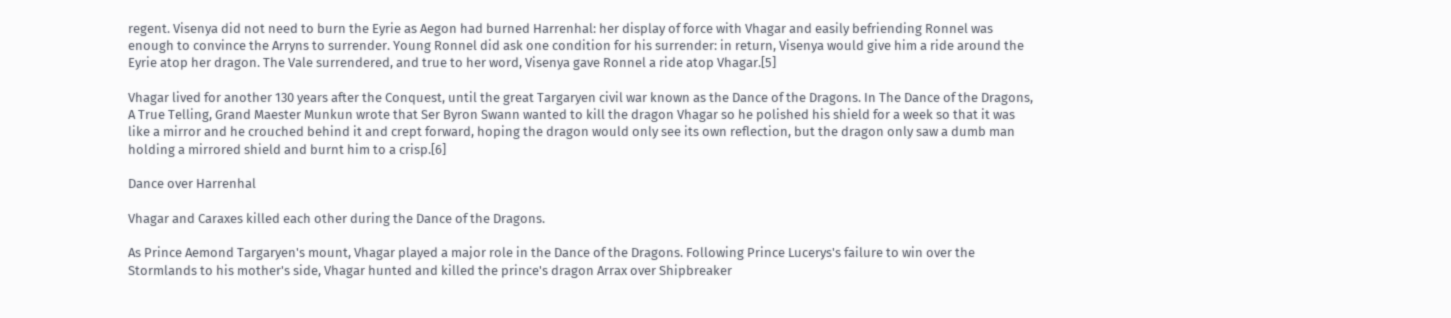regent. Visenya did not need to burn the Eyrie as Aegon had burned Harrenhal: her display of force with Vhagar and easily befriending Ronnel was enough to convince the Arryns to surrender. Young Ronnel did ask one condition for his surrender: in return, Visenya would give him a ride around the Eyrie atop her dragon. The Vale surrendered, and true to her word, Visenya gave Ronnel a ride atop Vhagar.[5]

Vhagar lived for another 130 years after the Conquest, until the great Targaryen civil war known as the Dance of the Dragons. In The Dance of the Dragons, A True Telling, Grand Maester Munkun wrote that Ser Byron Swann wanted to kill the dragon Vhagar so he polished his shield for a week so that it was like a mirror and he crouched behind it and crept forward, hoping the dragon would only see its own reflection, but the dragon only saw a dumb man holding a mirrored shield and burnt him to a crisp.[6]

Dance over Harrenhal

Vhagar and Caraxes killed each other during the Dance of the Dragons.

As Prince Aemond Targaryen's mount, Vhagar played a major role in the Dance of the Dragons. Following Prince Lucerys's failure to win over the Stormlands to his mother's side, Vhagar hunted and killed the prince's dragon Arrax over Shipbreaker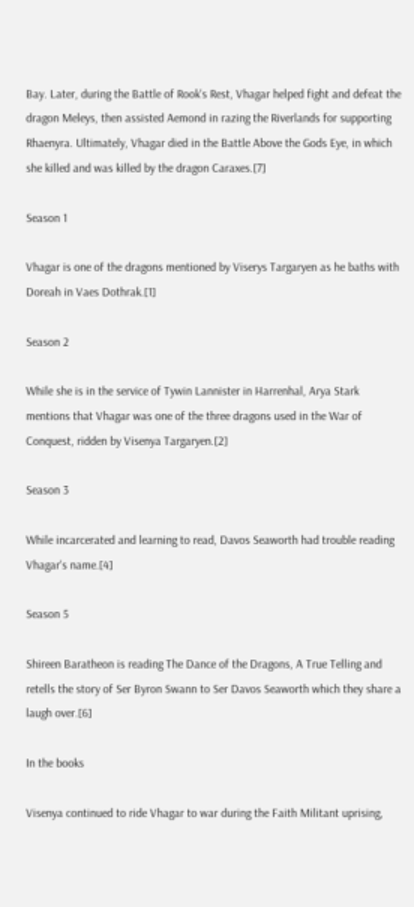Bay. Later, during the Battle of Rook's Rest, Vhagar helped fight and defeat the dragon Meleys, then assisted Aemond in razing the Riverlands for supporting Rhaenyra. Ultimately, Vhagar died in the Battle Above the Gods Eye, in which she killed and was killed by the dragon Caraxes.[7]

Season 1

Vhagar is one of the dragons mentioned by Viserys Targaryen as he baths with Doreah in Vaes Dothrak.[1]

Season 2

While she is in the service of Tywin Lannister in Harrenhal, Arya Stark mentions that Vhagar was one of the three dragons used in the War of Conquest, ridden by Visenya Targaryen.[2]

Season 3

While incarcerated and learning to read, Davos Seaworth had trouble reading Vhagar's name.[4]

Season 5

Shireen Baratheon is reading The Dance of the Dragons, A True Telling and retells the story of Ser Byron Swann to Ser Davos Seaworth which they share a laugh over.[6]

In the books

Visenya continued to ride Vhagar to war during the Faith Militant uprising,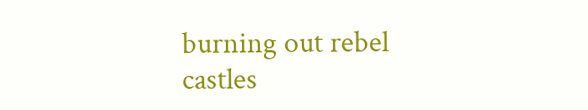burning out rebel castles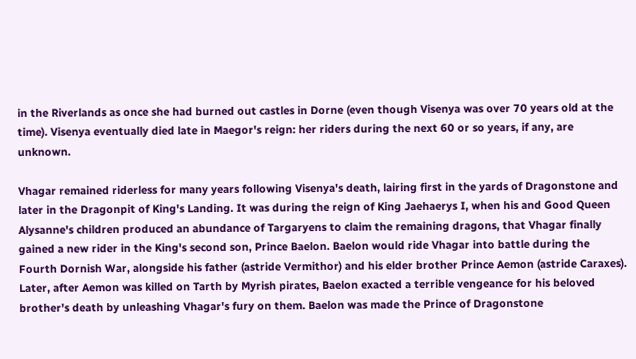in the Riverlands as once she had burned out castles in Dorne (even though Visenya was over 70 years old at the time). Visenya eventually died late in Maegor's reign: her riders during the next 60 or so years, if any, are unknown.

Vhagar remained riderless for many years following Visenya's death, lairing first in the yards of Dragonstone and later in the Dragonpit of King's Landing. It was during the reign of King Jaehaerys I, when his and Good Queen Alysanne's children produced an abundance of Targaryens to claim the remaining dragons, that Vhagar finally gained a new rider in the King's second son, Prince Baelon. Baelon would ride Vhagar into battle during the Fourth Dornish War, alongside his father (astride Vermithor) and his elder brother Prince Aemon (astride Caraxes). Later, after Aemon was killed on Tarth by Myrish pirates, Baelon exacted a terrible vengeance for his beloved brother's death by unleashing Vhagar's fury on them. Baelon was made the Prince of Dragonstone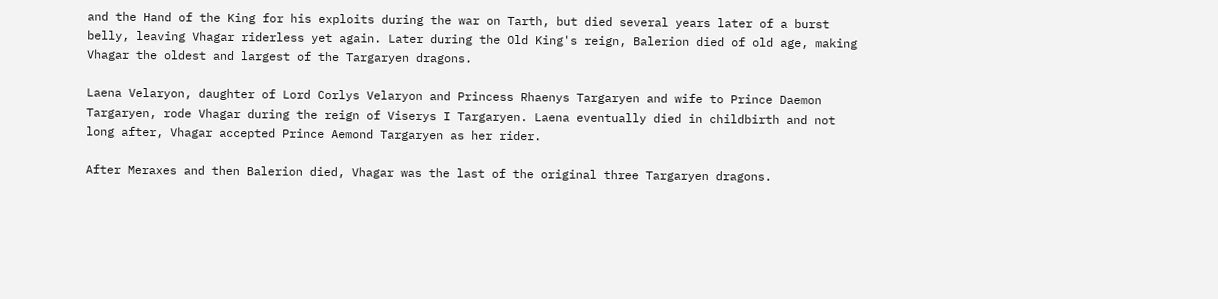and the Hand of the King for his exploits during the war on Tarth, but died several years later of a burst belly, leaving Vhagar riderless yet again. Later during the Old King's reign, Balerion died of old age, making Vhagar the oldest and largest of the Targaryen dragons.

Laena Velaryon, daughter of Lord Corlys Velaryon and Princess Rhaenys Targaryen and wife to Prince Daemon Targaryen, rode Vhagar during the reign of Viserys I Targaryen. Laena eventually died in childbirth and not long after, Vhagar accepted Prince Aemond Targaryen as her rider.

After Meraxes and then Balerion died, Vhagar was the last of the original three Targaryen dragons.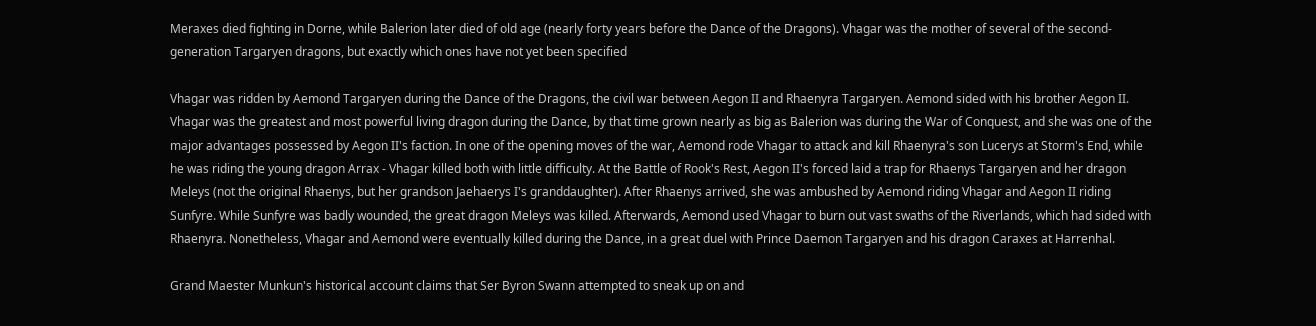Meraxes died fighting in Dorne, while Balerion later died of old age (nearly forty years before the Dance of the Dragons). Vhagar was the mother of several of the second-generation Targaryen dragons, but exactly which ones have not yet been specified

Vhagar was ridden by Aemond Targaryen during the Dance of the Dragons, the civil war between Aegon II and Rhaenyra Targaryen. Aemond sided with his brother Aegon II. Vhagar was the greatest and most powerful living dragon during the Dance, by that time grown nearly as big as Balerion was during the War of Conquest, and she was one of the major advantages possessed by Aegon II's faction. In one of the opening moves of the war, Aemond rode Vhagar to attack and kill Rhaenyra's son Lucerys at Storm's End, while he was riding the young dragon Arrax - Vhagar killed both with little difficulty. At the Battle of Rook's Rest, Aegon II's forced laid a trap for Rhaenys Targaryen and her dragon Meleys (not the original Rhaenys, but her grandson Jaehaerys I's granddaughter). After Rhaenys arrived, she was ambushed by Aemond riding Vhagar and Aegon II riding Sunfyre. While Sunfyre was badly wounded, the great dragon Meleys was killed. Afterwards, Aemond used Vhagar to burn out vast swaths of the Riverlands, which had sided with Rhaenyra. Nonetheless, Vhagar and Aemond were eventually killed during the Dance, in a great duel with Prince Daemon Targaryen and his dragon Caraxes at Harrenhal.

Grand Maester Munkun's historical account claims that Ser Byron Swann attempted to sneak up on and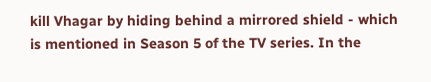kill Vhagar by hiding behind a mirrored shield - which is mentioned in Season 5 of the TV series. In the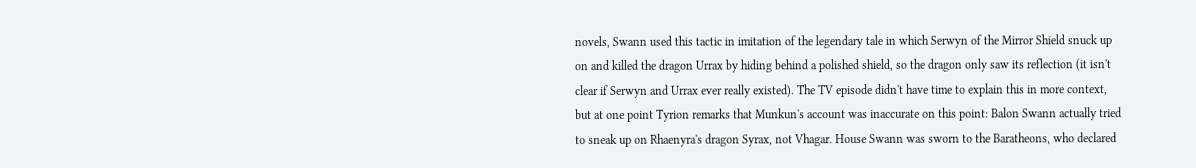novels, Swann used this tactic in imitation of the legendary tale in which Serwyn of the Mirror Shield snuck up on and killed the dragon Urrax by hiding behind a polished shield, so the dragon only saw its reflection (it isn't clear if Serwyn and Urrax ever really existed). The TV episode didn't have time to explain this in more context, but at one point Tyrion remarks that Munkun's account was inaccurate on this point: Balon Swann actually tried to sneak up on Rhaenyra's dragon Syrax, not Vhagar. House Swann was sworn to the Baratheons, who declared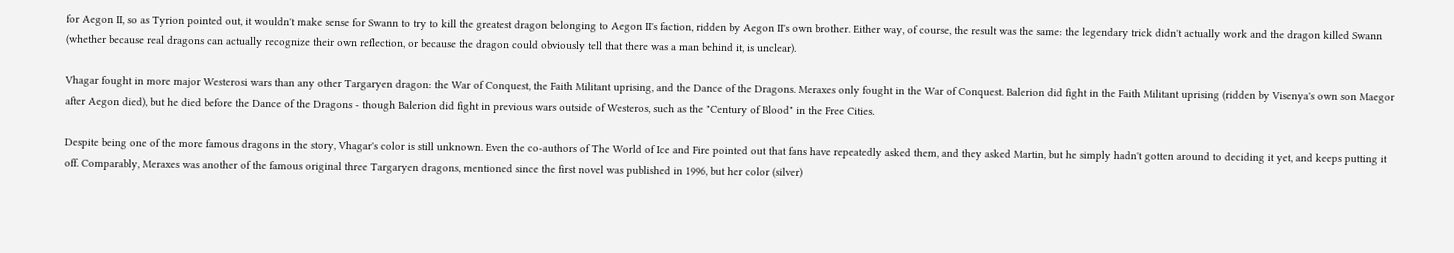for Aegon II, so as Tyrion pointed out, it wouldn't make sense for Swann to try to kill the greatest dragon belonging to Aegon II's faction, ridden by Aegon II's own brother. Either way, of course, the result was the same: the legendary trick didn't actually work and the dragon killed Swann (whether because real dragons can actually recognize their own reflection, or because the dragon could obviously tell that there was a man behind it, is unclear).

Vhagar fought in more major Westerosi wars than any other Targaryen dragon: the War of Conquest, the Faith Militant uprising, and the Dance of the Dragons. Meraxes only fought in the War of Conquest. Balerion did fight in the Faith Militant uprising (ridden by Visenya's own son Maegor after Aegon died), but he died before the Dance of the Dragons - though Balerion did fight in previous wars outside of Westeros, such as the "Century of Blood" in the Free Cities.

Despite being one of the more famous dragons in the story, Vhagar's color is still unknown. Even the co-authors of The World of Ice and Fire pointed out that fans have repeatedly asked them, and they asked Martin, but he simply hadn't gotten around to deciding it yet, and keeps putting it off. Comparably, Meraxes was another of the famous original three Targaryen dragons, mentioned since the first novel was published in 1996, but her color (silver)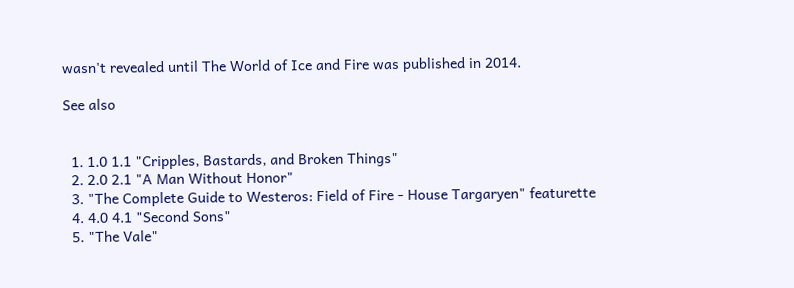wasn't revealed until The World of Ice and Fire was published in 2014.

See also


  1. 1.0 1.1 "Cripples, Bastards, and Broken Things"
  2. 2.0 2.1 "A Man Without Honor"
  3. "The Complete Guide to Westeros: Field of Fire - House Targaryen" featurette
  4. 4.0 4.1 "Second Sons"
  5. "The Vale"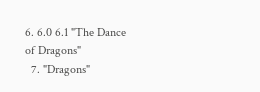6. 6.0 6.1 "The Dance of Dragons"
  7. "Dragons"